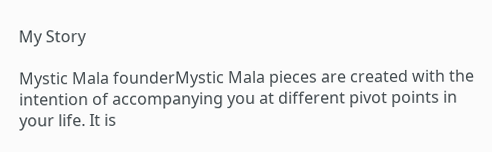My Story

Mystic Mala founderMystic Mala pieces are created with the intention of accompanying you at different pivot points in your life. It is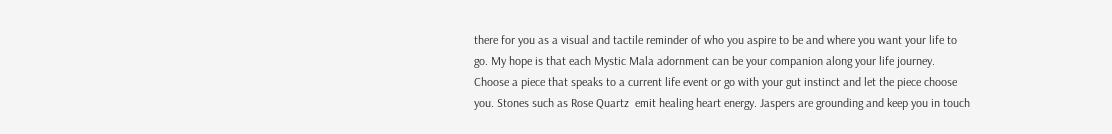there for you as a visual and tactile reminder of who you aspire to be and where you want your life to go. My hope is that each Mystic Mala adornment can be your companion along your life journey.
Choose a piece that speaks to a current life event or go with your gut instinct and let the piece choose you. Stones such as Rose Quartz  emit healing heart energy. Jaspers are grounding and keep you in touch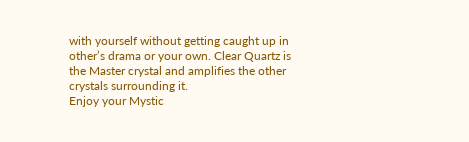with yourself without getting caught up in other’s drama or your own. Clear Quartz is the Master crystal and amplifies the other crystals surrounding it.
Enjoy your Mystic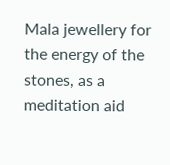Mala jewellery for the energy of the stones, as a meditation aid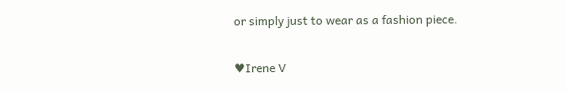or simply just to wear as a fashion piece.

♥Irene V